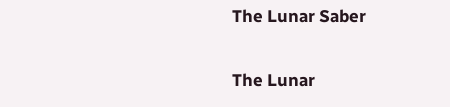The Lunar Saber

The Lunar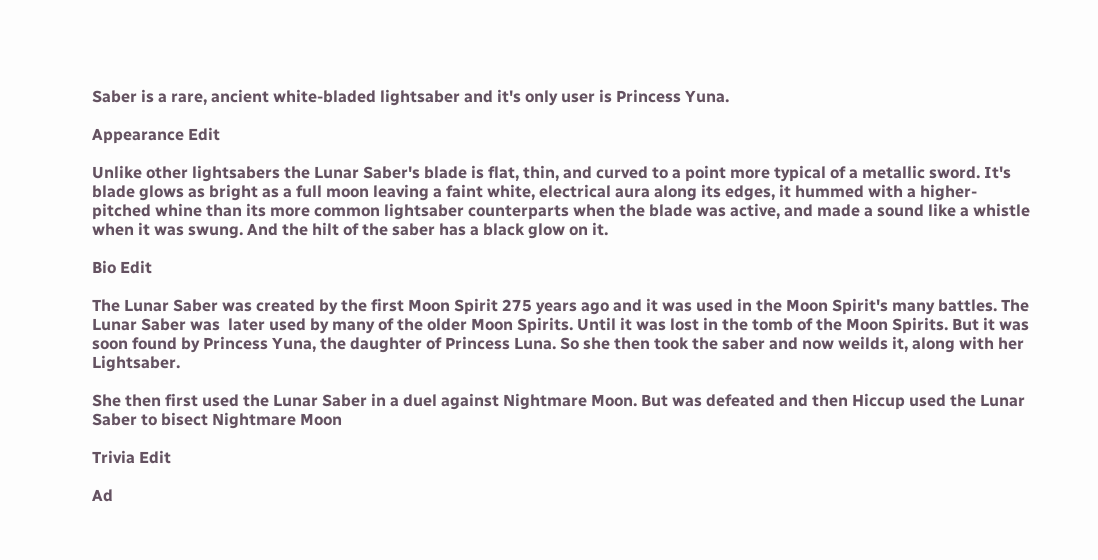Saber is a rare, ancient white-bladed lightsaber and it's only user is Princess Yuna.

Appearance Edit

Unlike other lightsabers the Lunar Saber's blade is flat, thin, and curved to a point more typical of a metallic sword. It's blade glows as bright as a full moon leaving a faint white, electrical aura along its edges, it hummed with a higher-pitched whine than its more common lightsaber counterparts when the blade was active, and made a sound like a whistle when it was swung. And the hilt of the saber has a black glow on it.

Bio Edit

The Lunar Saber was created by the first Moon Spirit 275 years ago and it was used in the Moon Spirit's many battles. The Lunar Saber was  later used by many of the older Moon Spirits. Until it was lost in the tomb of the Moon Spirits. But it was soon found by Princess Yuna, the daughter of Princess Luna. So she then took the saber and now weilds it, along with her Lightsaber.

She then first used the Lunar Saber in a duel against Nightmare Moon. But was defeated and then Hiccup used the Lunar Saber to bisect Nightmare Moon

Trivia Edit

Ad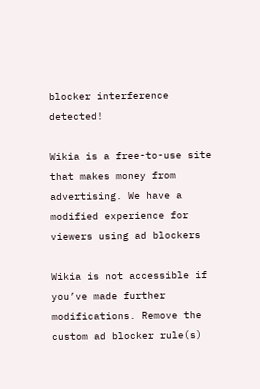blocker interference detected!

Wikia is a free-to-use site that makes money from advertising. We have a modified experience for viewers using ad blockers

Wikia is not accessible if you’ve made further modifications. Remove the custom ad blocker rule(s)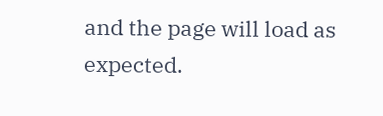and the page will load as expected.